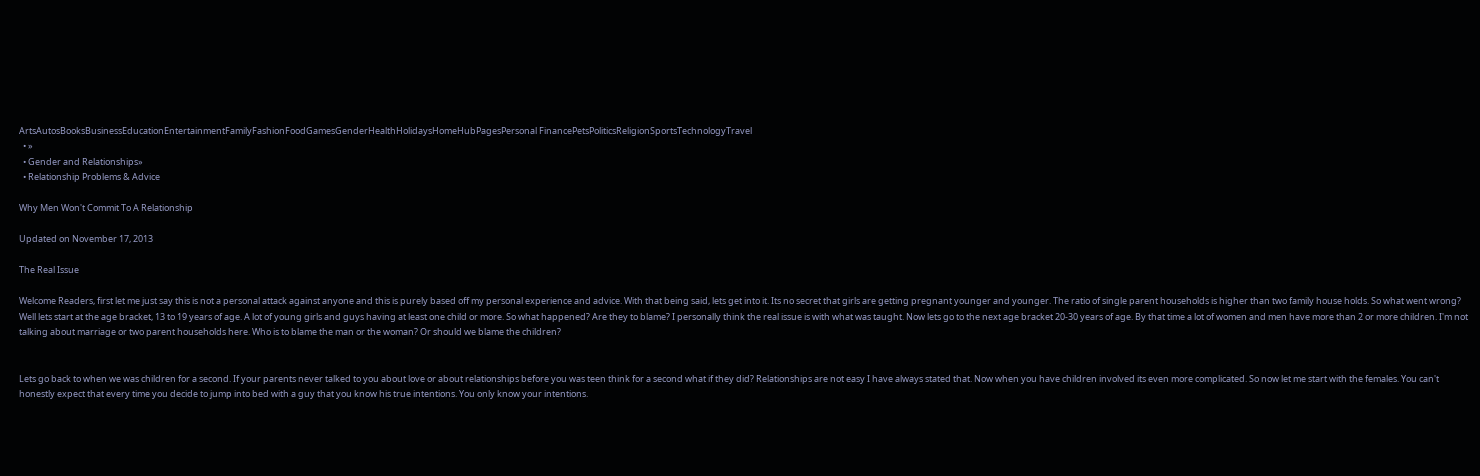ArtsAutosBooksBusinessEducationEntertainmentFamilyFashionFoodGamesGenderHealthHolidaysHomeHubPagesPersonal FinancePetsPoliticsReligionSportsTechnologyTravel
  • »
  • Gender and Relationships»
  • Relationship Problems & Advice

Why Men Won't Commit To A Relationship

Updated on November 17, 2013

The Real Issue

Welcome Readers, first let me just say this is not a personal attack against anyone and this is purely based off my personal experience and advice. With that being said, lets get into it. Its no secret that girls are getting pregnant younger and younger. The ratio of single parent households is higher than two family house holds. So what went wrong? Well lets start at the age bracket, 13 to 19 years of age. A lot of young girls and guys having at least one child or more. So what happened? Are they to blame? I personally think the real issue is with what was taught. Now lets go to the next age bracket 20-30 years of age. By that time a lot of women and men have more than 2 or more children. I'm not talking about marriage or two parent households here. Who is to blame the man or the woman? Or should we blame the children?


Lets go back to when we was children for a second. If your parents never talked to you about love or about relationships before you was teen think for a second what if they did? Relationships are not easy I have always stated that. Now when you have children involved its even more complicated. So now let me start with the females. You can't honestly expect that every time you decide to jump into bed with a guy that you know his true intentions. You only know your intentions.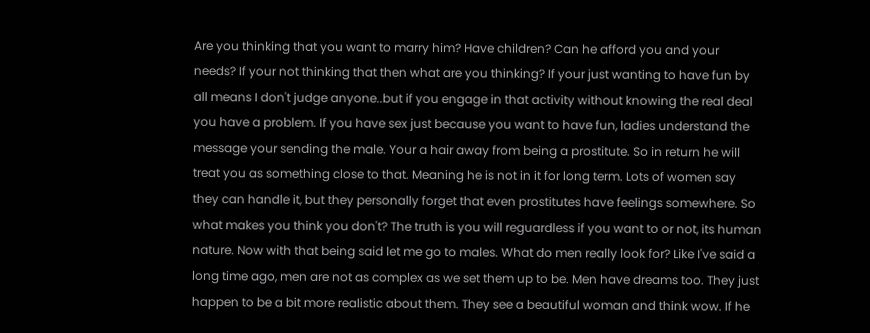Are you thinking that you want to marry him? Have children? Can he afford you and your needs? If your not thinking that then what are you thinking? If your just wanting to have fun by all means I don't judge anyone..but if you engage in that activity without knowing the real deal you have a problem. If you have sex just because you want to have fun, ladies understand the message your sending the male. Your a hair away from being a prostitute. So in return he will treat you as something close to that. Meaning he is not in it for long term. Lots of women say they can handle it, but they personally forget that even prostitutes have feelings somewhere. So what makes you think you don't? The truth is you will reguardless if you want to or not, its human nature. Now with that being said let me go to males. What do men really look for? Like I've said a long time ago, men are not as complex as we set them up to be. Men have dreams too. They just happen to be a bit more realistic about them. They see a beautiful woman and think wow. If he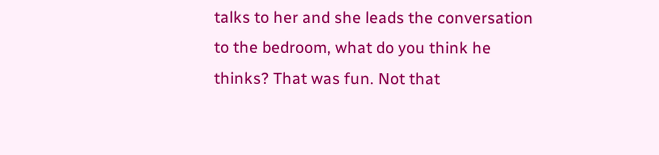talks to her and she leads the conversation to the bedroom, what do you think he thinks? That was fun. Not that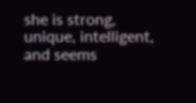she is strong, unique, intelligent, and seems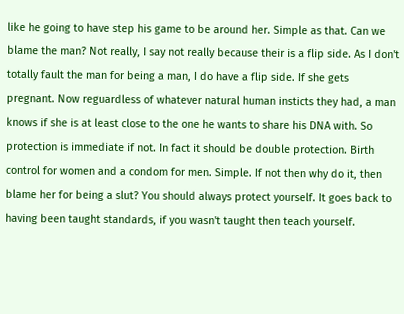like he going to have step his game to be around her. Simple as that. Can we blame the man? Not really, I say not really because their is a flip side. As I don't totally fault the man for being a man, I do have a flip side. If she gets pregnant. Now reguardless of whatever natural human insticts they had, a man knows if she is at least close to the one he wants to share his DNA with. So protection is immediate if not. In fact it should be double protection. Birth control for women and a condom for men. Simple. If not then why do it, then blame her for being a slut? You should always protect yourself. It goes back to having been taught standards, if you wasn't taught then teach yourself.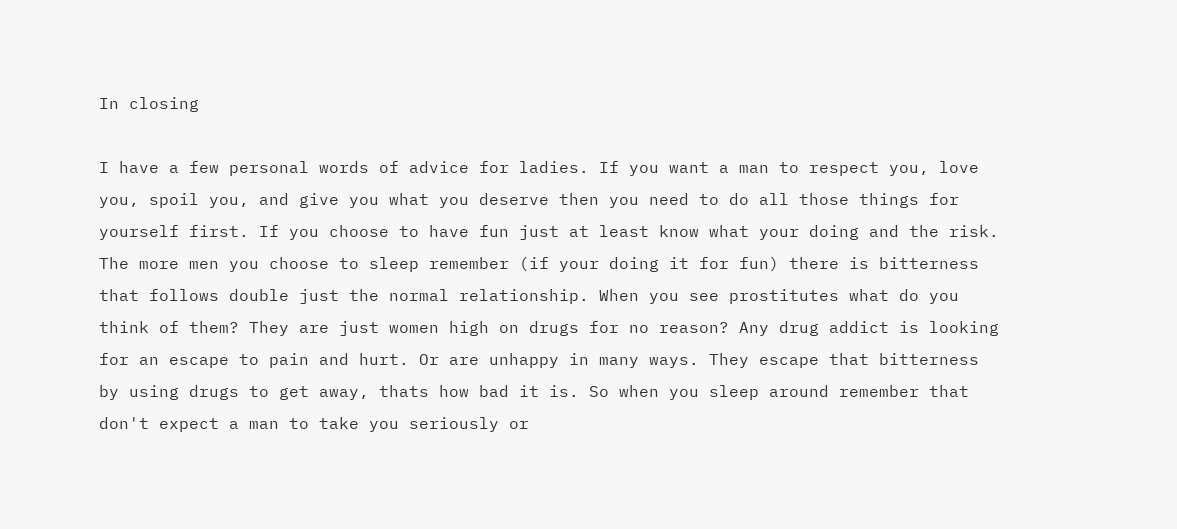In closing

I have a few personal words of advice for ladies. If you want a man to respect you, love you, spoil you, and give you what you deserve then you need to do all those things for yourself first. If you choose to have fun just at least know what your doing and the risk. The more men you choose to sleep remember (if your doing it for fun) there is bitterness that follows double just the normal relationship. When you see prostitutes what do you think of them? They are just women high on drugs for no reason? Any drug addict is looking for an escape to pain and hurt. Or are unhappy in many ways. They escape that bitterness by using drugs to get away, thats how bad it is. So when you sleep around remember that don't expect a man to take you seriously or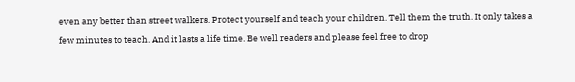even any better than street walkers. Protect yourself and teach your children. Tell them the truth. It only takes a few minutes to teach. And it lasts a life time. Be well readers and please feel free to drop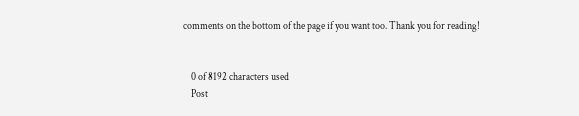comments on the bottom of the page if you want too. Thank you for reading!


    0 of 8192 characters used
    Post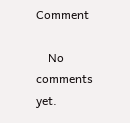Comment

    No comments yet.